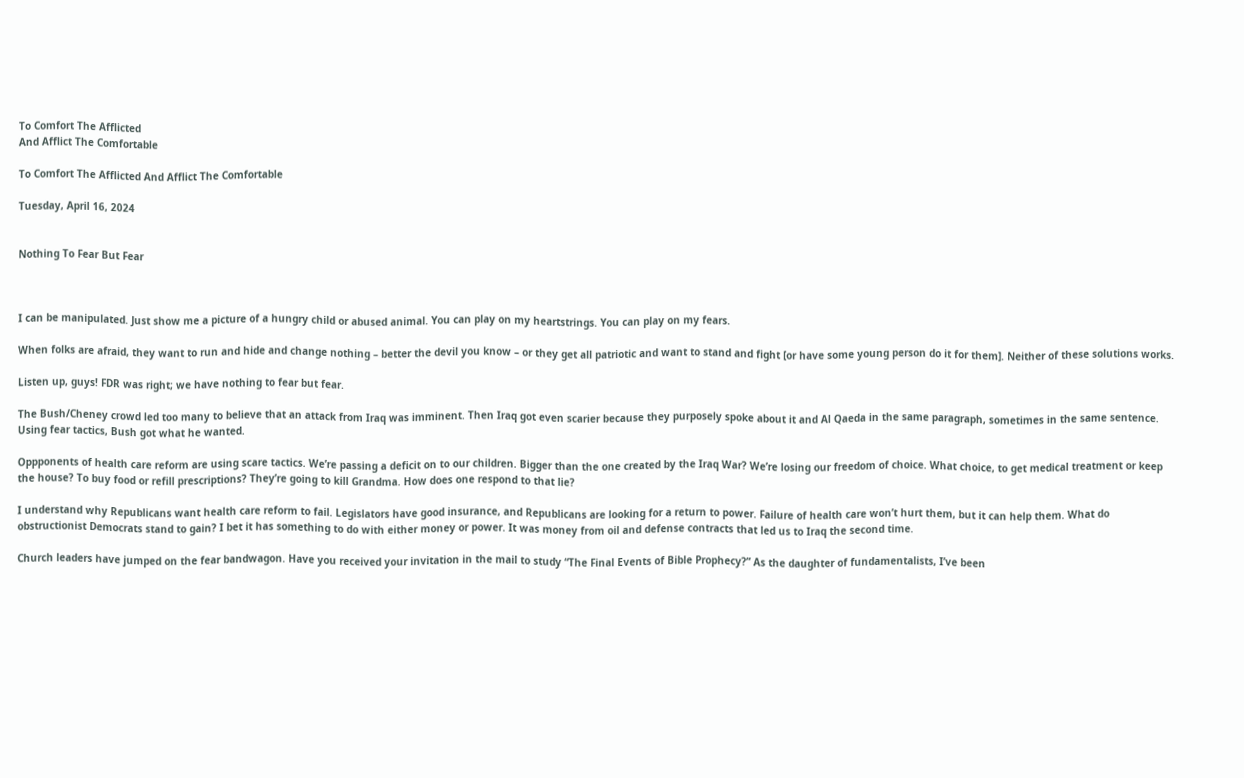To Comfort The Afflicted
And Afflict The Comfortable

To Comfort The Afflicted And Afflict The Comfortable

Tuesday, April 16, 2024


Nothing To Fear But Fear



I can be manipulated. Just show me a picture of a hungry child or abused animal. You can play on my heartstrings. You can play on my fears.

When folks are afraid, they want to run and hide and change nothing – better the devil you know – or they get all patriotic and want to stand and fight [or have some young person do it for them]. Neither of these solutions works.

Listen up, guys! FDR was right; we have nothing to fear but fear.

The Bush/Cheney crowd led too many to believe that an attack from Iraq was imminent. Then Iraq got even scarier because they purposely spoke about it and Al Qaeda in the same paragraph, sometimes in the same sentence. Using fear tactics, Bush got what he wanted.

Oppponents of health care reform are using scare tactics. We’re passing a deficit on to our children. Bigger than the one created by the Iraq War? We’re losing our freedom of choice. What choice, to get medical treatment or keep the house? To buy food or refill prescriptions? They’re going to kill Grandma. How does one respond to that lie?

I understand why Republicans want health care reform to fail. Legislators have good insurance, and Republicans are looking for a return to power. Failure of health care won’t hurt them, but it can help them. What do obstructionist Democrats stand to gain? I bet it has something to do with either money or power. It was money from oil and defense contracts that led us to Iraq the second time.

Church leaders have jumped on the fear bandwagon. Have you received your invitation in the mail to study “The Final Events of Bible Prophecy?” As the daughter of fundamentalists, I’ve been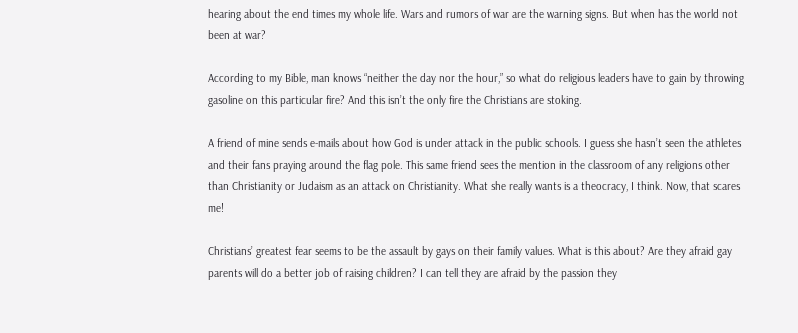hearing about the end times my whole life. Wars and rumors of war are the warning signs. But when has the world not been at war?

According to my Bible, man knows “neither the day nor the hour,” so what do religious leaders have to gain by throwing gasoline on this particular fire? And this isn’t the only fire the Christians are stoking.

A friend of mine sends e-mails about how God is under attack in the public schools. I guess she hasn’t seen the athletes and their fans praying around the flag pole. This same friend sees the mention in the classroom of any religions other than Christianity or Judaism as an attack on Christianity. What she really wants is a theocracy, I think. Now, that scares me!

Christians’ greatest fear seems to be the assault by gays on their family values. What is this about? Are they afraid gay parents will do a better job of raising children? I can tell they are afraid by the passion they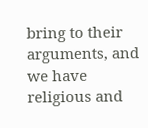bring to their arguments, and we have religious and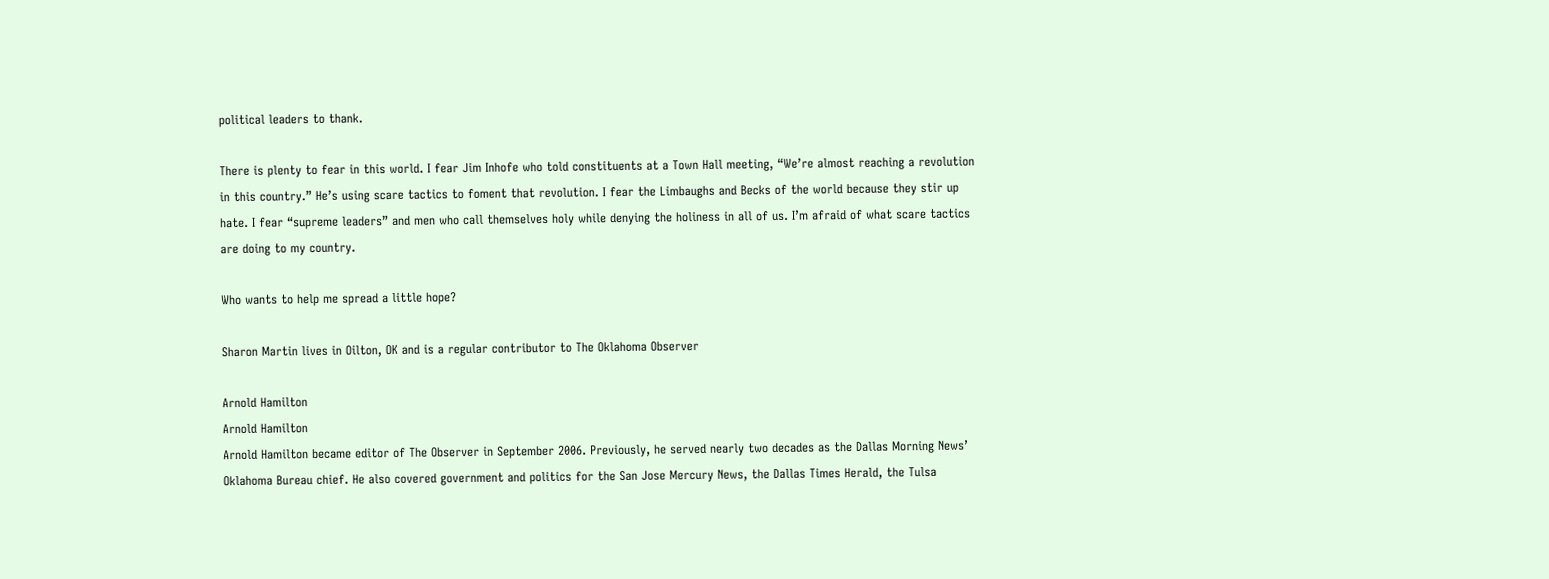political leaders to thank.

There is plenty to fear in this world. I fear Jim Inhofe who told constituents at a Town Hall meeting, “We’re almost reaching a revolution in this country.” He’s using scare tactics to foment that revolution. I fear the Limbaughs and Becks of the world because they stir up hate. I fear “supreme leaders” and men who call themselves holy while denying the holiness in all of us. I’m afraid of what scare tactics are doing to my country.

Who wants to help me spread a little hope?

Sharon Martin lives in Oilton, OK and is a regular contributor to The Oklahoma Observer

Arnold Hamilton
Arnold Hamilton
Arnold Hamilton became editor of The Observer in September 2006. Previously, he served nearly two decades as the Dallas Morning News’ Oklahoma Bureau chief. He also covered government and politics for the San Jose Mercury News, the Dallas Times Herald, the Tulsa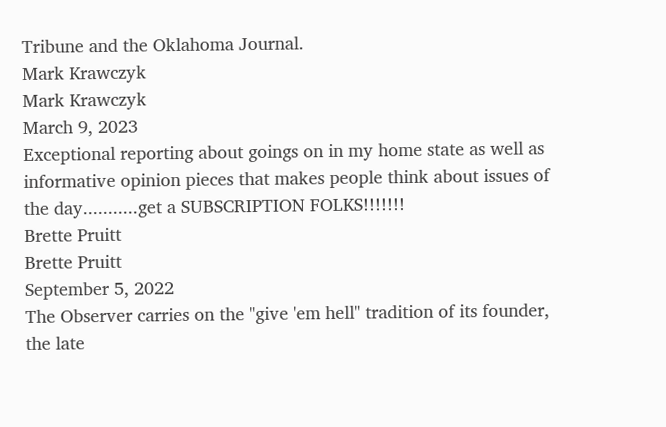Tribune and the Oklahoma Journal.
Mark Krawczyk
Mark Krawczyk
March 9, 2023
Exceptional reporting about goings on in my home state as well as informative opinion pieces that makes people think about issues of the day...........get a SUBSCRIPTION FOLKS!!!!!!!
Brette Pruitt
Brette Pruitt
September 5, 2022
The Observer carries on the "give 'em hell" tradition of its founder, the late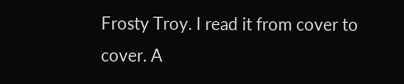Frosty Troy. I read it from cover to cover. A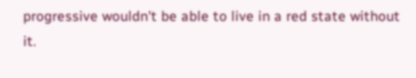progressive wouldn't be able to live in a red state without it.